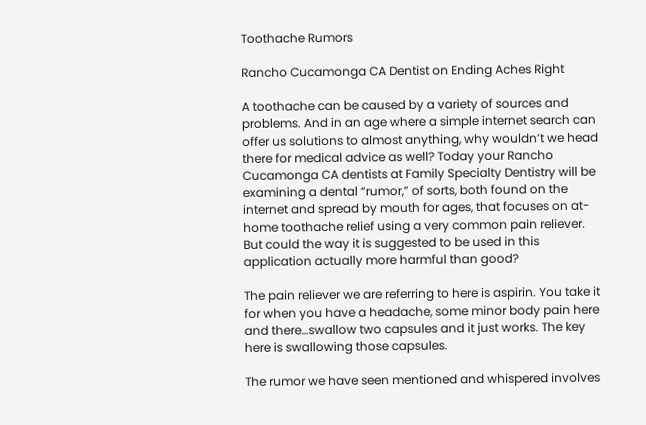Toothache Rumors

Rancho Cucamonga CA Dentist on Ending Aches Right

A toothache can be caused by a variety of sources and problems. And in an age where a simple internet search can offer us solutions to almost anything, why wouldn’t we head there for medical advice as well? Today your Rancho Cucamonga CA dentists at Family Specialty Dentistry will be examining a dental “rumor,” of sorts, both found on the internet and spread by mouth for ages, that focuses on at-home toothache relief using a very common pain reliever. But could the way it is suggested to be used in this application actually more harmful than good?

The pain reliever we are referring to here is aspirin. You take it for when you have a headache, some minor body pain here and there…swallow two capsules and it just works. The key here is swallowing those capsules.

The rumor we have seen mentioned and whispered involves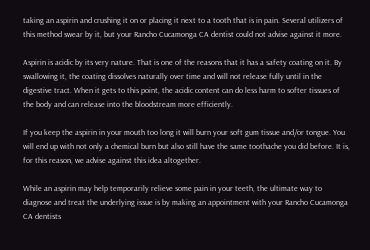taking an aspirin and crushing it on or placing it next to a tooth that is in pain. Several utilizers of this method swear by it, but your Rancho Cucamonga CA dentist could not advise against it more.

Aspirin is acidic by its very nature. That is one of the reasons that it has a safety coating on it. By swallowing it, the coating dissolves naturally over time and will not release fully until in the digestive tract. When it gets to this point, the acidic content can do less harm to softer tissues of the body and can release into the bloodstream more efficiently.

If you keep the aspirin in your mouth too long it will burn your soft gum tissue and/or tongue. You will end up with not only a chemical burn but also still have the same toothache you did before. It is, for this reason, we advise against this idea altogether.

While an aspirin may help temporarily relieve some pain in your teeth, the ultimate way to diagnose and treat the underlying issue is by making an appointment with your Rancho Cucamonga CA dentists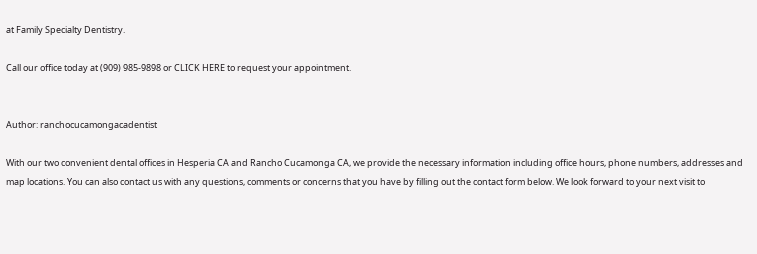at Family Specialty Dentistry.

Call our office today at (909) 985-9898 or CLICK HERE to request your appointment.


Author: ranchocucamongacadentist

With our two convenient dental offices in Hesperia CA and Rancho Cucamonga CA, we provide the necessary information including office hours, phone numbers, addresses and map locations. You can also contact us with any questions, comments or concerns that you have by filling out the contact form below. We look forward to your next visit to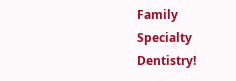Family Specialty Dentistry!